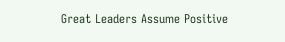Great Leaders Assume Positive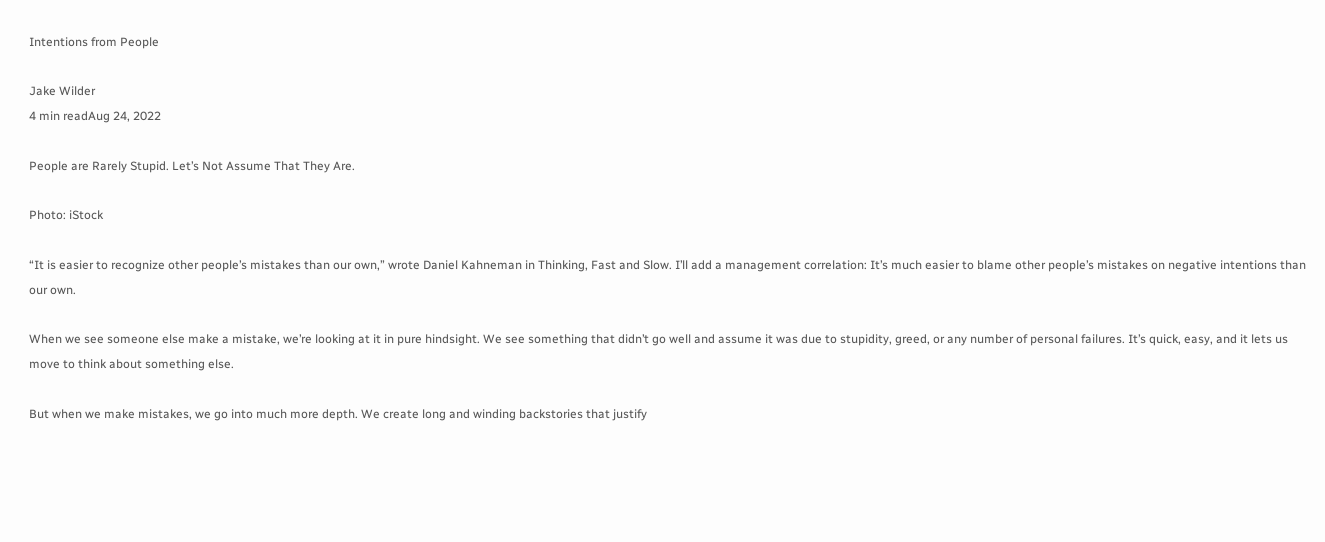Intentions from People

Jake Wilder
4 min readAug 24, 2022

People are Rarely Stupid. Let’s Not Assume That They Are.

Photo: iStock

“It is easier to recognize other people’s mistakes than our own,” wrote Daniel Kahneman in Thinking, Fast and Slow. I’ll add a management correlation: It’s much easier to blame other people’s mistakes on negative intentions than our own.

When we see someone else make a mistake, we’re looking at it in pure hindsight. We see something that didn’t go well and assume it was due to stupidity, greed, or any number of personal failures. It’s quick, easy, and it lets us move to think about something else.

But when we make mistakes, we go into much more depth. We create long and winding backstories that justify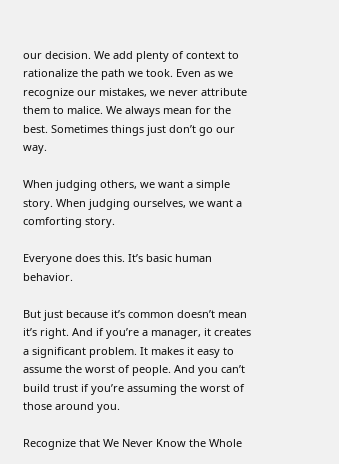our decision. We add plenty of context to rationalize the path we took. Even as we recognize our mistakes, we never attribute them to malice. We always mean for the best. Sometimes things just don’t go our way.

When judging others, we want a simple story. When judging ourselves, we want a comforting story.

Everyone does this. It’s basic human behavior.

But just because it’s common doesn’t mean it’s right. And if you’re a manager, it creates a significant problem. It makes it easy to assume the worst of people. And you can’t build trust if you’re assuming the worst of those around you.

Recognize that We Never Know the Whole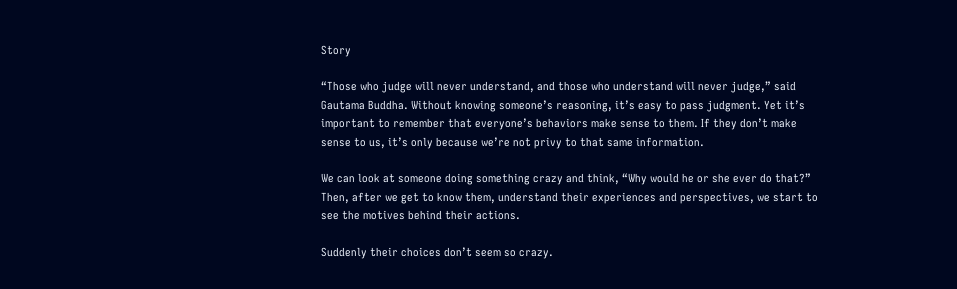Story

“Those who judge will never understand, and those who understand will never judge,” said Gautama Buddha. Without knowing someone’s reasoning, it’s easy to pass judgment. Yet it’s important to remember that everyone’s behaviors make sense to them. If they don’t make sense to us, it’s only because we’re not privy to that same information.

We can look at someone doing something crazy and think, “Why would he or she ever do that?” Then, after we get to know them, understand their experiences and perspectives, we start to see the motives behind their actions.

Suddenly their choices don’t seem so crazy.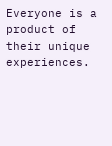Everyone is a product of their unique experiences.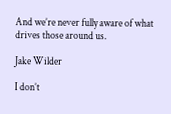And we’re never fully aware of what drives those around us.

Jake Wilder

I don’t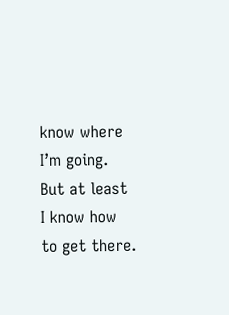know where I’m going. But at least I know how to get there.